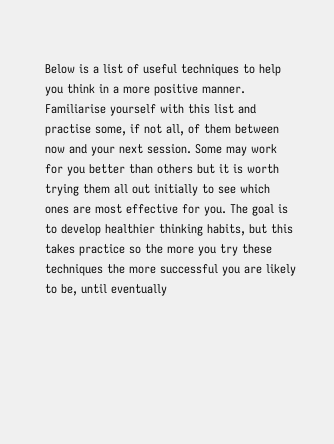Below is a list of useful techniques to help you think in a more positive manner. Familiarise yourself with this list and practise some, if not all, of them between now and your next session. Some may work for you better than others but it is worth trying them all out initially to see which ones are most effective for you. The goal is to develop healthier thinking habits, but this takes practice so the more you try these techniques the more successful you are likely to be, until eventually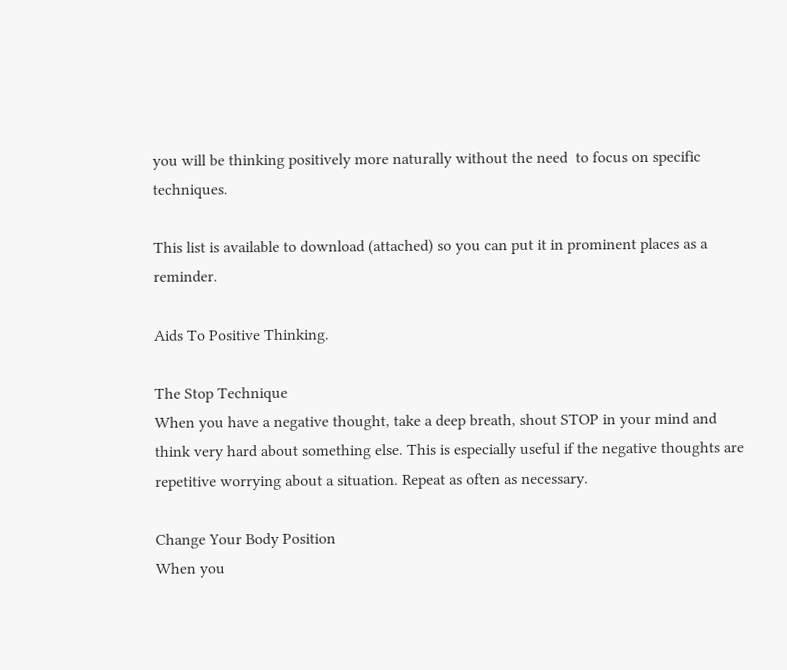you will be thinking positively more naturally without the need  to focus on specific techniques.

This list is available to download (attached) so you can put it in prominent places as a reminder.

Aids To Positive Thinking.

The Stop Technique
When you have a negative thought, take a deep breath, shout STOP in your mind and think very hard about something else. This is especially useful if the negative thoughts are repetitive worrying about a situation. Repeat as often as necessary.

Change Your Body Position
When you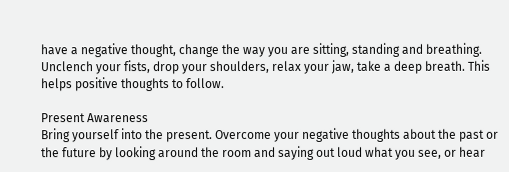have a negative thought, change the way you are sitting, standing and breathing. Unclench your fists, drop your shoulders, relax your jaw, take a deep breath. This helps positive thoughts to follow.

Present Awareness
Bring yourself into the present. Overcome your negative thoughts about the past or the future by looking around the room and saying out loud what you see, or hear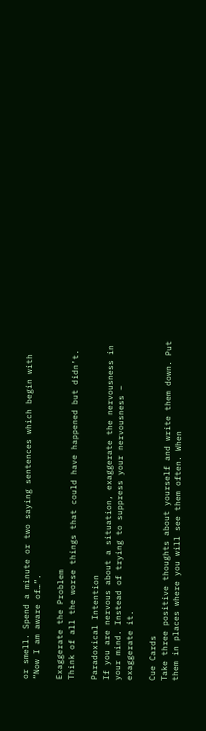or smell. Spend a minute or two saying sentences which begin with “Now I am aware of…”.

Exaggerate the Problem
Think of all the worse things that could have happened but didn’t.

Paradoxical Intention
If you are nervous about a situation, exaggerate the nervousness in your mind. Instead of trying to suppress your nervousness – exaggerate it.

Cue Cards
Take three positive thoughts about yourself and write them down. Put them in places where you will see them often. When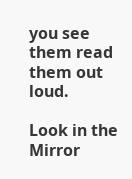you see them read them out loud.

Look in the Mirror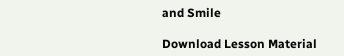and Smile

Download Lesson Material